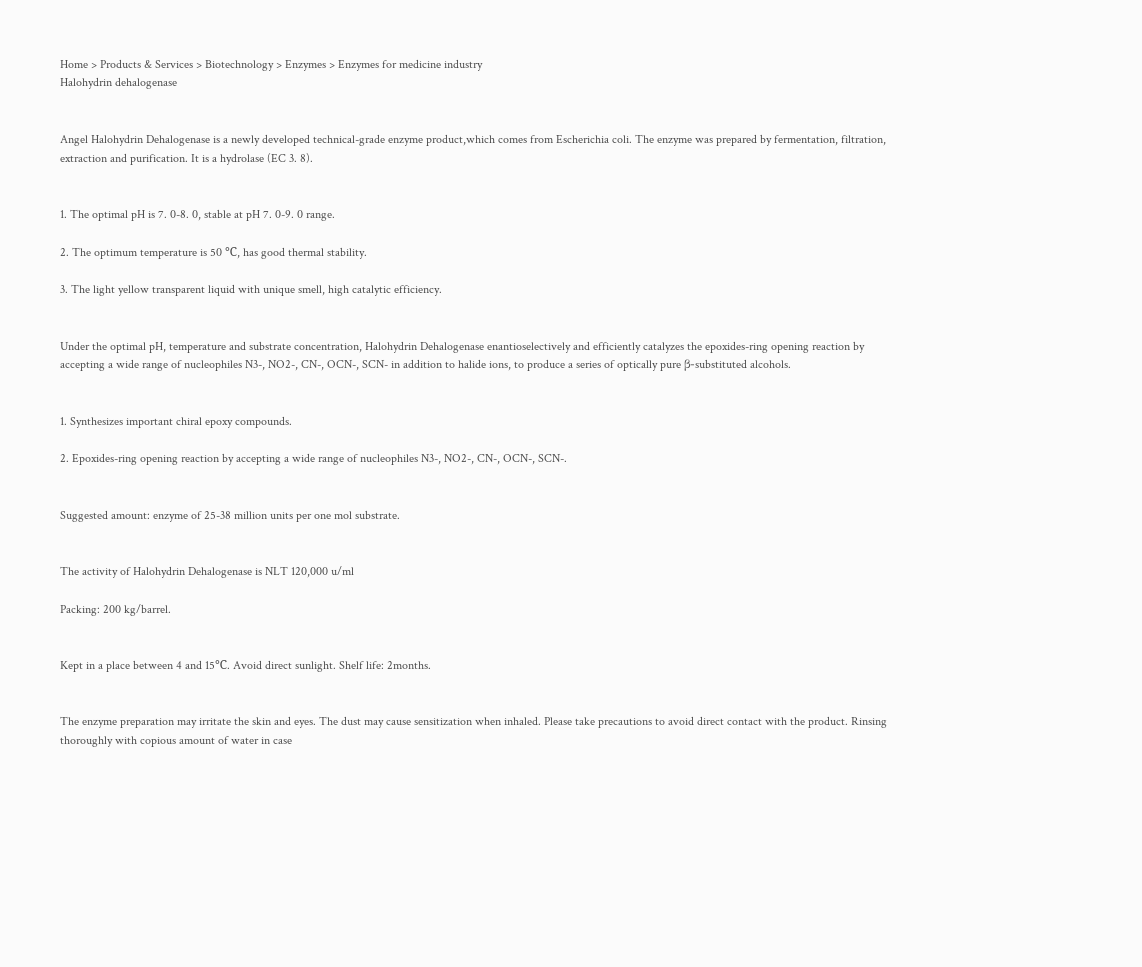Home > Products & Services > Biotechnology > Enzymes > Enzymes for medicine industry
Halohydrin dehalogenase


Angel Halohydrin Dehalogenase is a newly developed technical-grade enzyme product,which comes from Escherichia coli. The enzyme was prepared by fermentation, filtration, extraction and purification. It is a hydrolase (EC 3. 8).


1. The optimal pH is 7. 0-8. 0, stable at pH 7. 0-9. 0 range.

2. The optimum temperature is 50 ℃, has good thermal stability.

3. The light yellow transparent liquid with unique smell, high catalytic efficiency.


Under the optimal pH, temperature and substrate concentration, Halohydrin Dehalogenase enantioselectively and efficiently catalyzes the epoxides-ring opening reaction by accepting a wide range of nucleophiles N3-, NO2-, CN-, OCN-, SCN- in addition to halide ions, to produce a series of optically pure β-substituted alcohols.


1. Synthesizes important chiral epoxy compounds.

2. Epoxides-ring opening reaction by accepting a wide range of nucleophiles N3-, NO2-, CN-, OCN-, SCN-.


Suggested amount: enzyme of 25-38 million units per one mol substrate.


The activity of Halohydrin Dehalogenase is NLT 120,000 u/ml

Packing: 200 kg/barrel.


Kept in a place between 4 and 15℃. Avoid direct sunlight. Shelf life: 2months.


The enzyme preparation may irritate the skin and eyes. The dust may cause sensitization when inhaled. Please take precautions to avoid direct contact with the product. Rinsing thoroughly with copious amount of water in case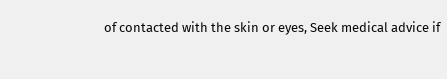of contacted with the skin or eyes, Seek medical advice if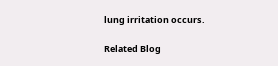lung irritation occurs.

Related Blog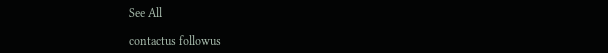See All

contactus followus